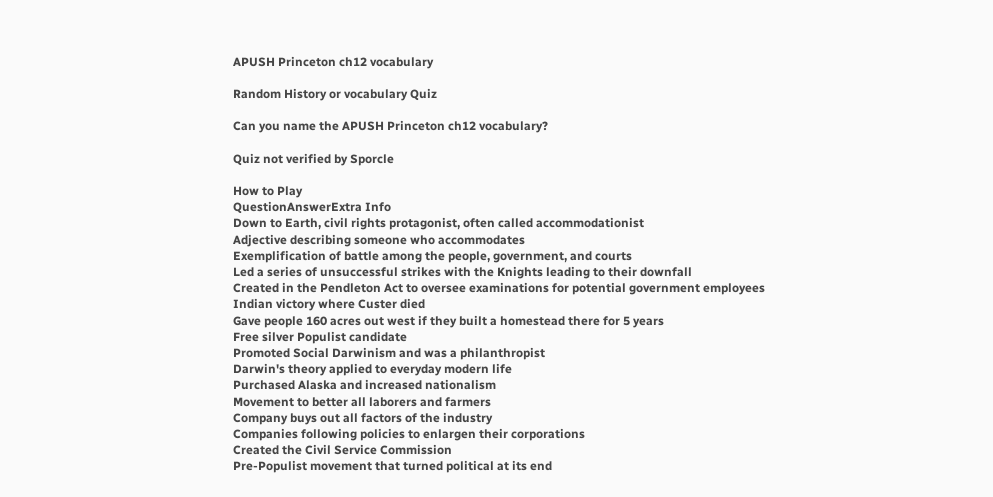APUSH Princeton ch12 vocabulary

Random History or vocabulary Quiz

Can you name the APUSH Princeton ch12 vocabulary?

Quiz not verified by Sporcle

How to Play
QuestionAnswerExtra Info
Down to Earth, civil rights protagonist, often called accommodationist
Adjective describing someone who accommodates
Exemplification of battle among the people, government, and courts
Led a series of unsuccessful strikes with the Knights leading to their downfall
Created in the Pendleton Act to oversee examinations for potential government employees
Indian victory where Custer died
Gave people 160 acres out west if they built a homestead there for 5 years
Free silver Populist candidate
Promoted Social Darwinism and was a philanthropist
Darwin's theory applied to everyday modern life
Purchased Alaska and increased nationalism
Movement to better all laborers and farmers
Company buys out all factors of the industry
Companies following policies to enlargen their corporations
Created the Civil Service Commission
Pre-Populist movement that turned political at its end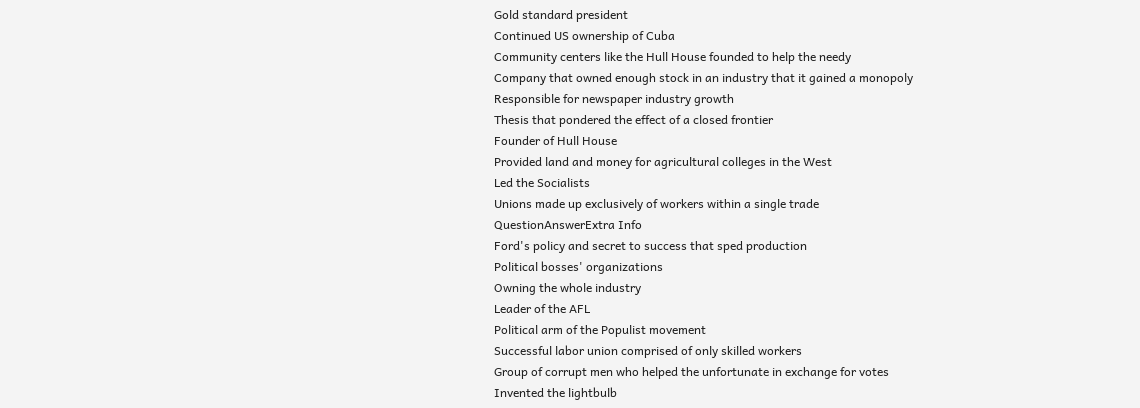Gold standard president
Continued US ownership of Cuba
Community centers like the Hull House founded to help the needy
Company that owned enough stock in an industry that it gained a monopoly
Responsible for newspaper industry growth
Thesis that pondered the effect of a closed frontier
Founder of Hull House
Provided land and money for agricultural colleges in the West
Led the Socialists
Unions made up exclusively of workers within a single trade
QuestionAnswerExtra Info
Ford's policy and secret to success that sped production
Political bosses' organizations
Owning the whole industry
Leader of the AFL
Political arm of the Populist movement
Successful labor union comprised of only skilled workers
Group of corrupt men who helped the unfortunate in exchange for votes
Invented the lightbulb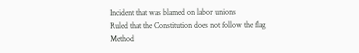Incident that was blamed on labor unions
Ruled that the Constitution does not follow the flag
Method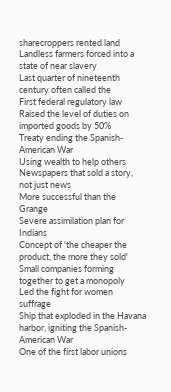sharecroppers rented land
Landless farmers forced into a state of near slavery
Last quarter of nineteenth century often called the
First federal regulatory law
Raised the level of duties on imported goods by 50%
Treaty ending the Spanish-American War
Using wealth to help others
Newspapers that sold a story, not just news
More successful than the Grange
Severe assimilation plan for Indians
Concept of 'the cheaper the product, the more they sold'
Small companies forming together to get a monopoly
Led the fight for women suffrage
Ship that exploded in the Havana harbor, igniting the Spanish-American War
One of the first labor unions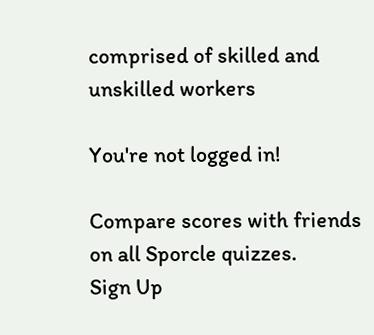comprised of skilled and unskilled workers

You're not logged in!

Compare scores with friends on all Sporcle quizzes.
Sign Up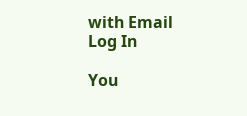with Email
Log In

You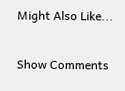Might Also Like...

Show Comments